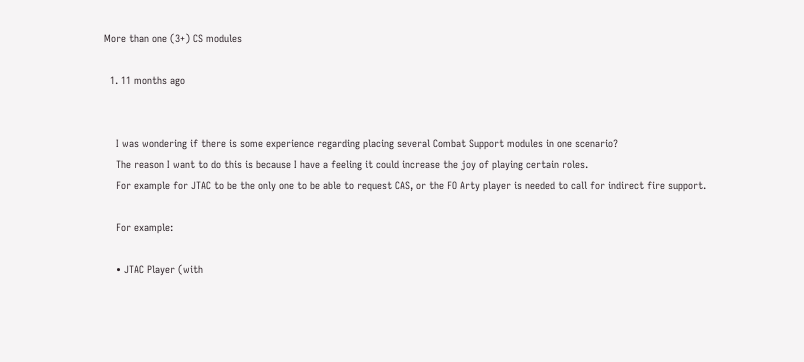More than one (3+) CS modules

  1. 11 months ago


    I was wondering if there is some experience regarding placing several Combat Support modules in one scenario?
    The reason I want to do this is because I have a feeling it could increase the joy of playing certain roles.
    For example for JTAC to be the only one to be able to request CAS, or the FO Arty player is needed to call for indirect fire support.

    For example:

    • JTAC Player (with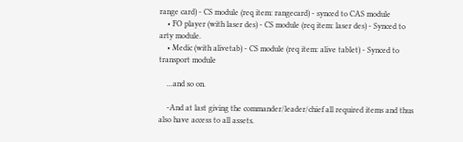range card) - CS module (req item: rangecard) - synced to CAS module
    • FO player (with laser des) - CS module (req item: laser des) - Synced to arty module.
    • Medic (with alivetab) - CS module (req item: alive tablet) - Synced to transport module

    ...and so on.

    -And at last giving the commander/leader/chief all required items and thus also have access to all assets.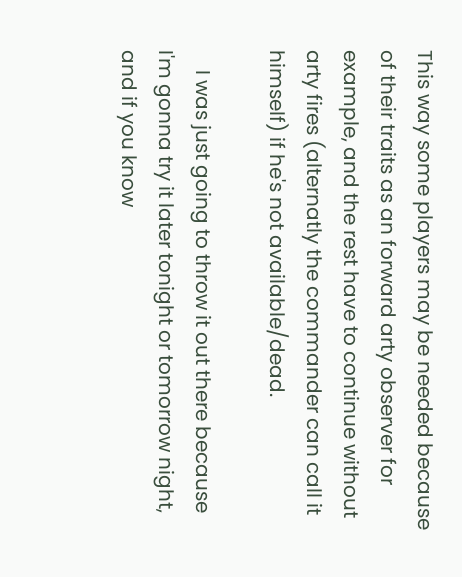This way some players may be needed because of their traits as an forward arty observer for example, and the rest have to continue without arty fires (alternatly the commander can call it himself) if he's not available/dead.

    I was just going to throw it out there because I'm gonna try it later tonight or tomorrow night, and if you know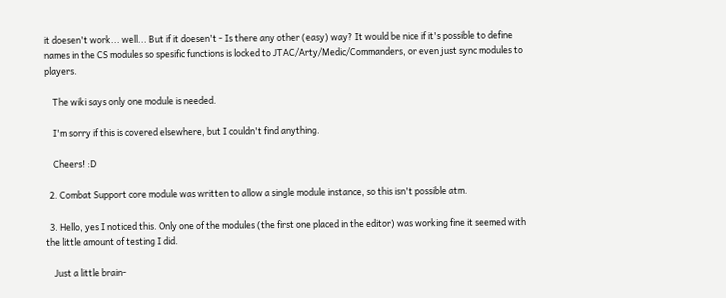it doesen't work... well... But if it doesen't - Is there any other (easy) way? It would be nice if it's possible to define names in the CS modules so spesific functions is locked to JTAC/Arty/Medic/Commanders, or even just sync modules to players.

    The wiki says only one module is needed.

    I'm sorry if this is covered elsewhere, but I couldn't find anything.

    Cheers! :D

  2. Combat Support core module was written to allow a single module instance, so this isn't possible atm.

  3. Hello, yes I noticed this. Only one of the modules (the first one placed in the editor) was working fine it seemed with the little amount of testing I did.

    Just a little brain-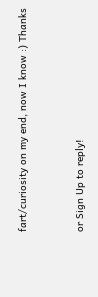fart/curiosity on my end, now I know :) Thanks


or Sign Up to reply!